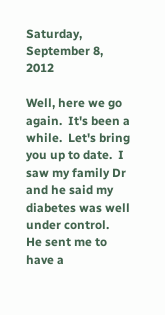Saturday, September 8, 2012

Well, here we go again.  It's been a while.  Let's bring you up to date.  I saw my family Dr and he said my diabetes was well under control.  He sent me to have a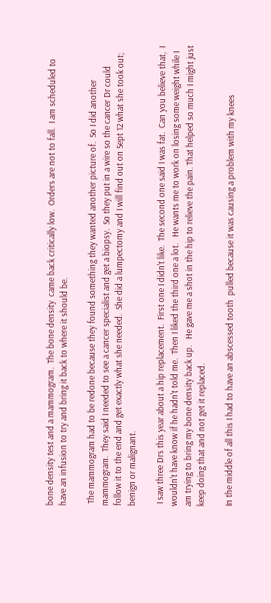bone density test and a mammogram.  The bone density  came back critically low.  Orders are not to fall.  I am scheduled to have an infusion to try and bring it back to where it should be.

 The mammogram had to be redone because they found something they wanted another picture of.  So I did another mammogram.  They said I needed to see a cancer specialist and get a biopsy.  So they put in a wire so the cancer Dr could follow it to the end and get exactly what she needed.  She did a lumpectomy and I will find out on Sept 12 what she took out; benign or malignant.

 I saw three Drs this year about a hip replacement.  First one I didn't like.  The second one said I was fat.  Can you believe that,  I wouldn't have know if he hadn't told me.  Then I liked the third one a lot.   He wants me to work on losing some weight while I am trying to bring my bone density back up.   He gave me a shot in the hip to relieve the pain. That helped so much I might just keep doing that and not get it replaced.

In the middle of all this I had to have an abscessed tooth  pulled because it was causing a problem with my knees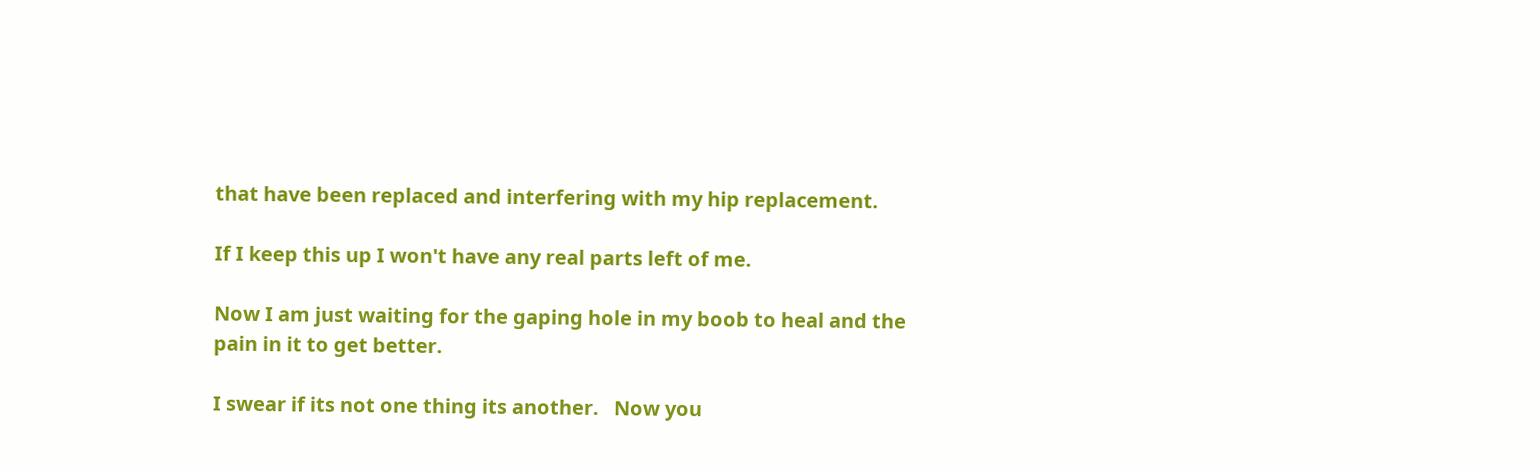that have been replaced and interfering with my hip replacement.

If I keep this up I won't have any real parts left of me.

Now I am just waiting for the gaping hole in my boob to heal and the pain in it to get better.

I swear if its not one thing its another.   Now you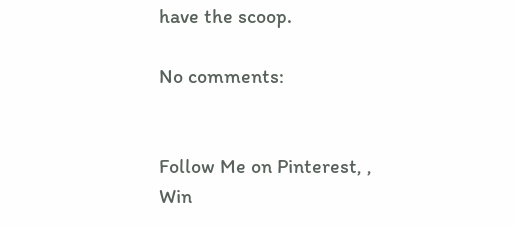have the scoop.

No comments:


Follow Me on Pinterest, ,
Win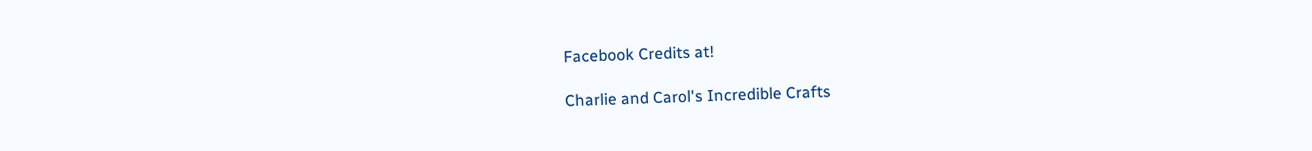Facebook Credits at!

Charlie and Carol's Incredible Crafts